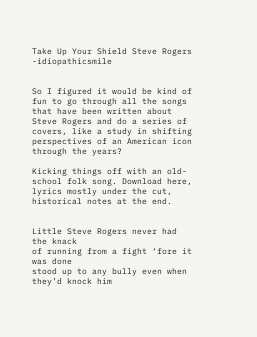Take Up Your Shield Steve Rogers -idiopathicsmile


So I figured it would be kind of fun to go through all the songs that have been written about Steve Rogers and do a series of covers, like a study in shifting perspectives of an American icon through the years?

Kicking things off with an old-school folk song. Download here, lyrics mostly under the cut, historical notes at the end.


Little Steve Rogers never had the knack
of running from a fight ‘fore it was done
stood up to any bully even when they’d knock him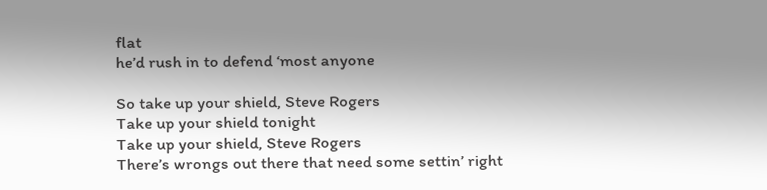flat
he’d rush in to defend ‘most anyone

So take up your shield, Steve Rogers
Take up your shield tonight
Take up your shield, Steve Rogers
There’s wrongs out there that need some settin’ right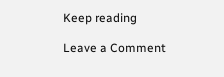Keep reading

Leave a Comment